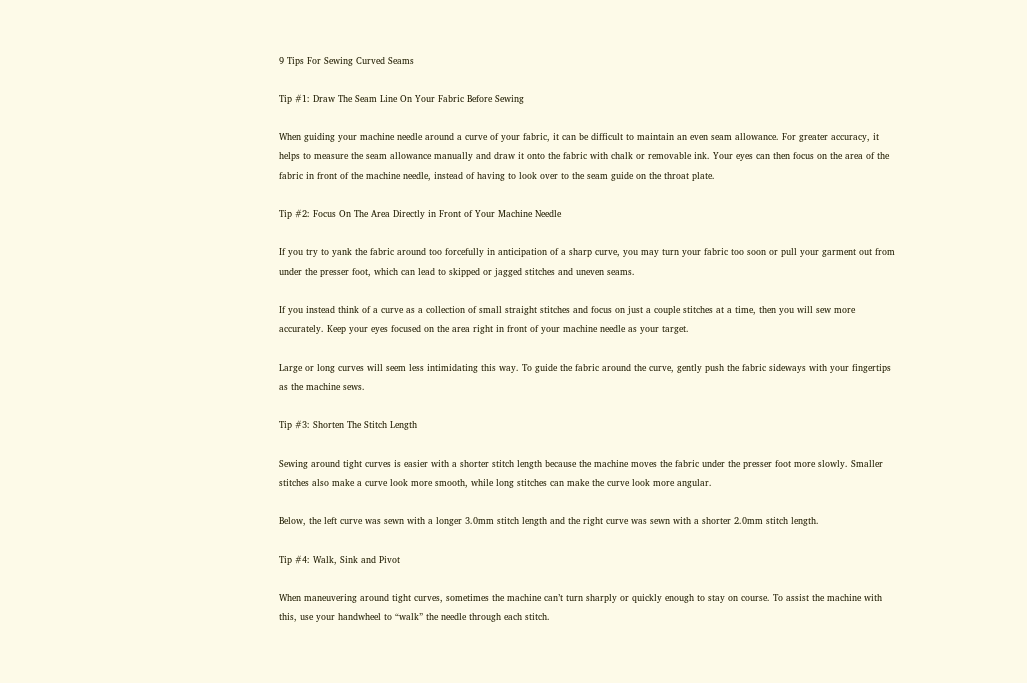9 Tips For Sewing Curved Seams

Tip #1: Draw The Seam Line On Your Fabric Before Sewing

When guiding your machine needle around a curve of your fabric, it can be difficult to maintain an even seam allowance. For greater accuracy, it helps to measure the seam allowance manually and draw it onto the fabric with chalk or removable ink. Your eyes can then focus on the area of the fabric in front of the machine needle, instead of having to look over to the seam guide on the throat plate.

Tip #2: Focus On The Area Directly in Front of Your Machine Needle

If you try to yank the fabric around too forcefully in anticipation of a sharp curve, you may turn your fabric too soon or pull your garment out from under the presser foot, which can lead to skipped or jagged stitches and uneven seams.

If you instead think of a curve as a collection of small straight stitches and focus on just a couple stitches at a time, then you will sew more accurately. Keep your eyes focused on the area right in front of your machine needle as your target.

Large or long curves will seem less intimidating this way. To guide the fabric around the curve, gently push the fabric sideways with your fingertips as the machine sews.

Tip #3: Shorten The Stitch Length

Sewing around tight curves is easier with a shorter stitch length because the machine moves the fabric under the presser foot more slowly. Smaller stitches also make a curve look more smooth, while long stitches can make the curve look more angular.

Below, the left curve was sewn with a longer 3.0mm stitch length and the right curve was sewn with a shorter 2.0mm stitch length.

Tip #4: Walk, Sink and Pivot

When maneuvering around tight curves, sometimes the machine can’t turn sharply or quickly enough to stay on course. To assist the machine with this, use your handwheel to “walk” the needle through each stitch.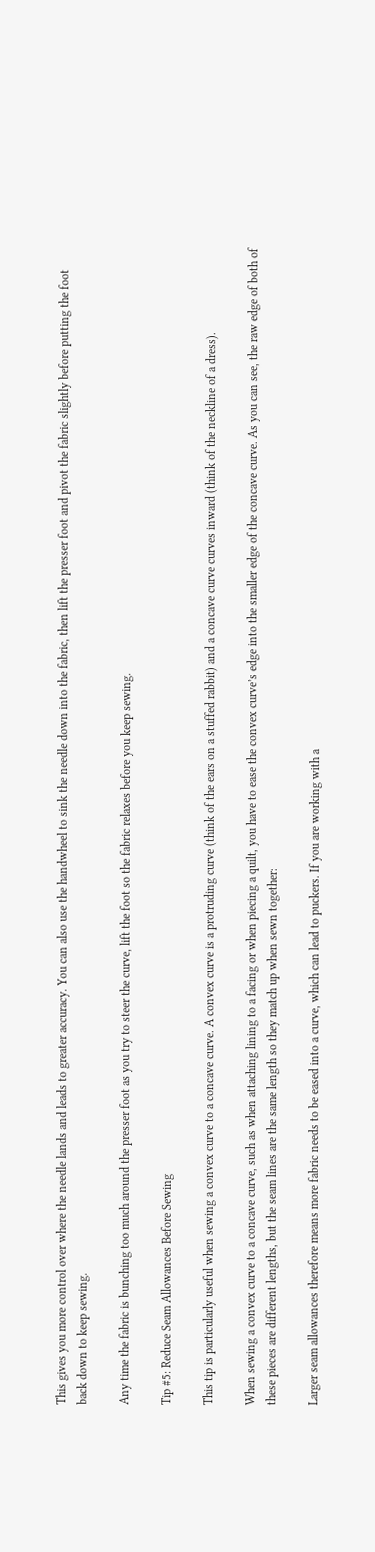This gives you more control over where the needle lands and leads to greater accuracy. You can also use the handwheel to sink the needle down into the fabric, then lift the presser foot and pivot the fabric slightly before putting the foot back down to keep sewing.

Any time the fabric is bunching too much around the presser foot as you try to steer the curve, lift the foot so the fabric relaxes before you keep sewing.

Tip #5: Reduce Seam Allowances Before Sewing

This tip is particularly useful when sewing a convex curve to a concave curve. A convex curve is a protruding curve (think of the ears on a stuffed rabbit) and a concave curve curves inward (think of the neckline of a dress).

When sewing a convex curve to a concave curve, such as when attaching lining to a facing or when piecing a quilt, you have to ease the convex curve’s edge into the smaller edge of the concave curve. As you can see, the raw edge of both of these pieces are different lengths, but the seam lines are the same length so they match up when sewn together:

Larger seam allowances therefore means more fabric needs to be eased into a curve, which can lead to puckers. If you are working with a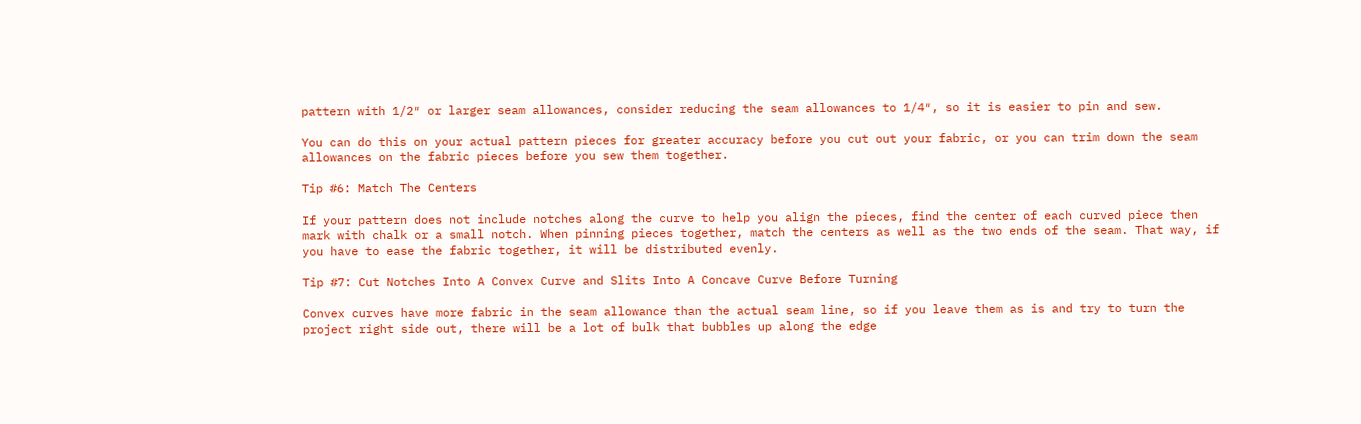pattern with 1/2″ or larger seam allowances, consider reducing the seam allowances to 1/4″, so it is easier to pin and sew.

You can do this on your actual pattern pieces for greater accuracy before you cut out your fabric, or you can trim down the seam allowances on the fabric pieces before you sew them together.

Tip #6: Match The Centers

If your pattern does not include notches along the curve to help you align the pieces, find the center of each curved piece then mark with chalk or a small notch. When pinning pieces together, match the centers as well as the two ends of the seam. That way, if you have to ease the fabric together, it will be distributed evenly.

Tip #7: Cut Notches Into A Convex Curve and Slits Into A Concave Curve Before Turning

Convex curves have more fabric in the seam allowance than the actual seam line, so if you leave them as is and try to turn the project right side out, there will be a lot of bulk that bubbles up along the edge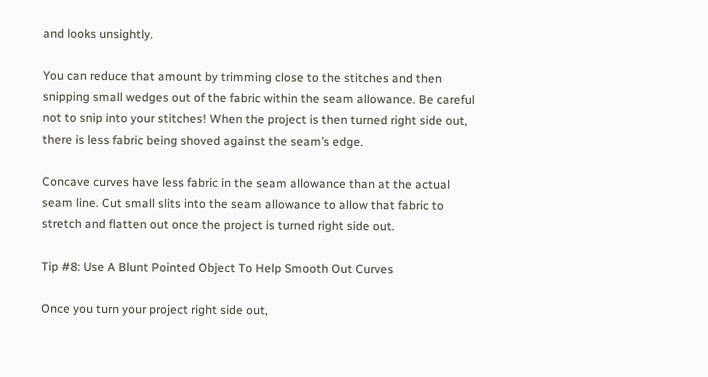and looks unsightly.

You can reduce that amount by trimming close to the stitches and then snipping small wedges out of the fabric within the seam allowance. Be careful not to snip into your stitches! When the project is then turned right side out, there is less fabric being shoved against the seam’s edge.

Concave curves have less fabric in the seam allowance than at the actual seam line. Cut small slits into the seam allowance to allow that fabric to stretch and flatten out once the project is turned right side out.

Tip #8: Use A Blunt Pointed Object To Help Smooth Out Curves

Once you turn your project right side out,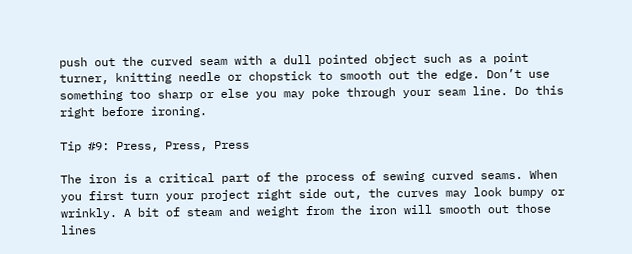push out the curved seam with a dull pointed object such as a point turner, knitting needle or chopstick to smooth out the edge. Don’t use something too sharp or else you may poke through your seam line. Do this right before ironing.

Tip #9: Press, Press, Press

The iron is a critical part of the process of sewing curved seams. When you first turn your project right side out, the curves may look bumpy or wrinkly. A bit of steam and weight from the iron will smooth out those lines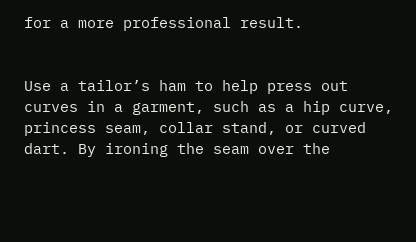for a more professional result.


Use a tailor’s ham to help press out curves in a garment, such as a hip curve, princess seam, collar stand, or curved dart. By ironing the seam over the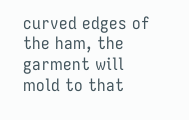curved edges of the ham, the garment will mold to that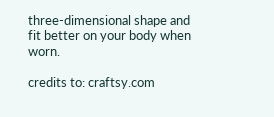three-dimensional shape and fit better on your body when worn.

credits to: craftsy.com